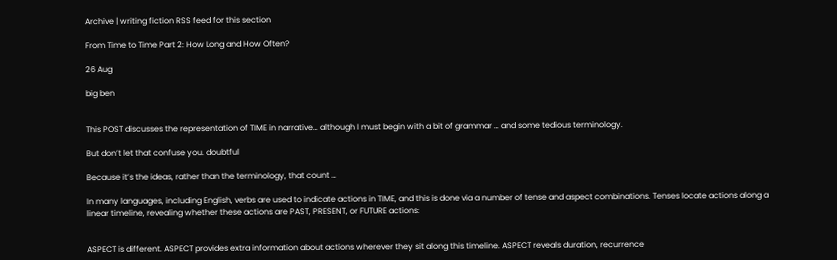Archive | writing fiction RSS feed for this section

From Time to Time Part 2: How Long and How Often?

26 Aug

big ben


This POST discusses the representation of TIME in narrative… although I must begin with a bit of grammar … and some tedious terminology.

But don’t let that confuse you. doubtful

Because it’s the ideas, rather than the terminology, that count …

In many languages, including English, verbs are used to indicate actions in TIME, and this is done via a number of tense and aspect combinations. Tenses locate actions along a linear timeline, revealing whether these actions are PAST, PRESENT, or FUTURE actions:


ASPECT is different. ASPECT provides extra information about actions wherever they sit along this timeline. ASPECT reveals duration, recurrence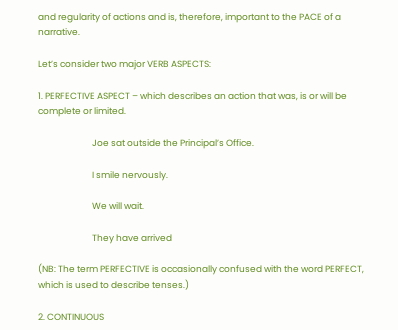and regularity of actions and is, therefore, important to the PACE of a narrative.

Let’s consider two major VERB ASPECTS:

1. PERFECTIVE ASPECT – which describes an action that was, is or will be complete or limited.

                           Joe sat outside the Principal’s Office.

                           I smile nervously.

                           We will wait.

                           They have arrived

(NB: The term PERFECTIVE is occasionally confused with the word PERFECT, which is used to describe tenses.)

2. CONTINUOUS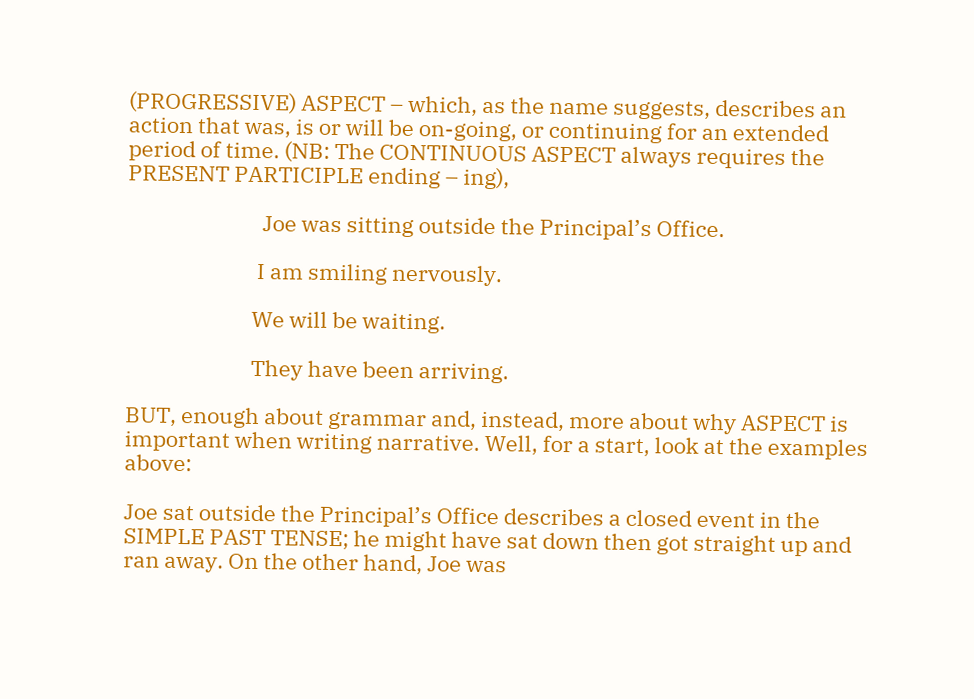(PROGRESSIVE) ASPECT – which, as the name suggests, describes an action that was, is or will be on-going, or continuing for an extended period of time. (NB: The CONTINUOUS ASPECT always requires the PRESENT PARTICIPLE ending – ing),

                           Joe was sitting outside the Principal’s Office.

                          I am smiling nervously.

                         We will be waiting.

                         They have been arriving.

BUT, enough about grammar and, instead, more about why ASPECT is important when writing narrative. Well, for a start, look at the examples above:

Joe sat outside the Principal’s Office describes a closed event in the SIMPLE PAST TENSE; he might have sat down then got straight up and ran away. On the other hand, Joe was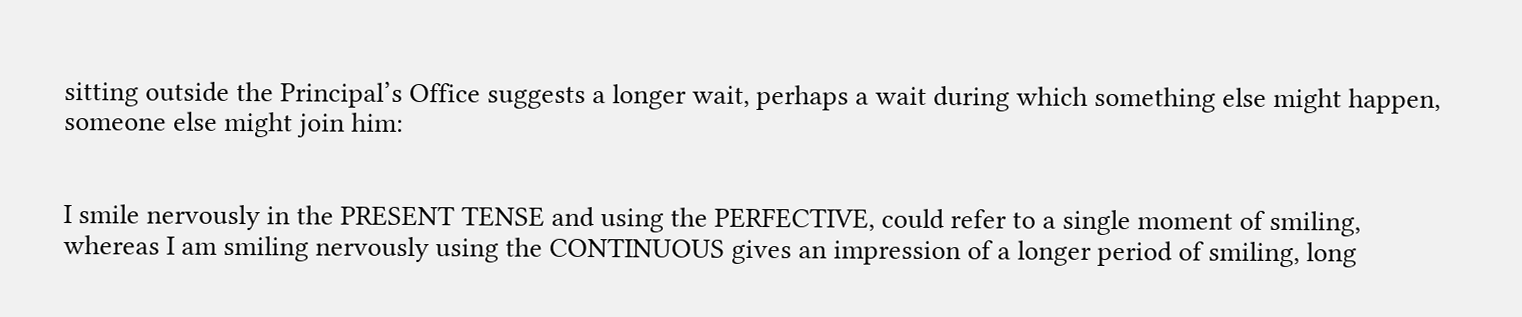sitting outside the Principal’s Office suggests a longer wait, perhaps a wait during which something else might happen, someone else might join him:


I smile nervously in the PRESENT TENSE and using the PERFECTIVE, could refer to a single moment of smiling, whereas I am smiling nervously using the CONTINUOUS gives an impression of a longer period of smiling, long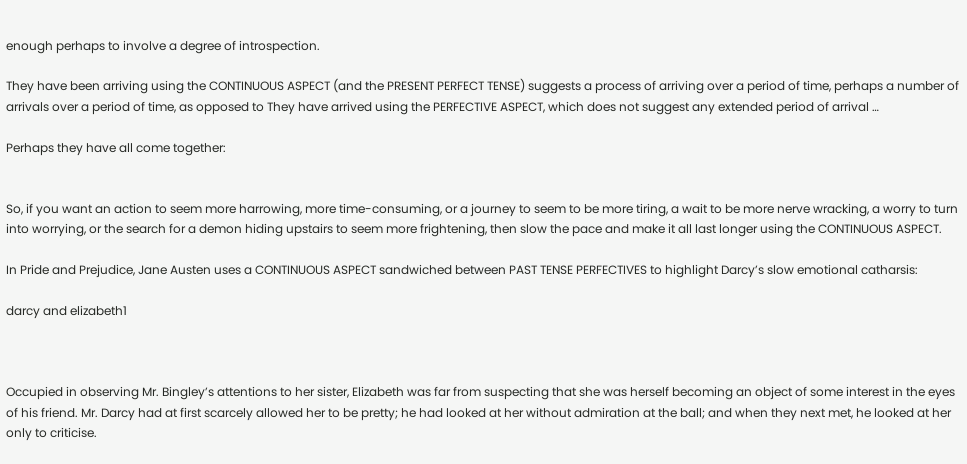enough perhaps to involve a degree of introspection.

They have been arriving using the CONTINUOUS ASPECT (and the PRESENT PERFECT TENSE) suggests a process of arriving over a period of time, perhaps a number of arrivals over a period of time, as opposed to They have arrived using the PERFECTIVE ASPECT, which does not suggest any extended period of arrival …

Perhaps they have all come together:


So, if you want an action to seem more harrowing, more time-consuming, or a journey to seem to be more tiring, a wait to be more nerve wracking, a worry to turn into worrying, or the search for a demon hiding upstairs to seem more frightening, then slow the pace and make it all last longer using the CONTINUOUS ASPECT.

In Pride and Prejudice, Jane Austen uses a CONTINUOUS ASPECT sandwiched between PAST TENSE PERFECTIVES to highlight Darcy’s slow emotional catharsis:

darcy and elizabeth1



Occupied in observing Mr. Bingley’s attentions to her sister, Elizabeth was far from suspecting that she was herself becoming an object of some interest in the eyes of his friend. Mr. Darcy had at first scarcely allowed her to be pretty; he had looked at her without admiration at the ball; and when they next met, he looked at her only to criticise.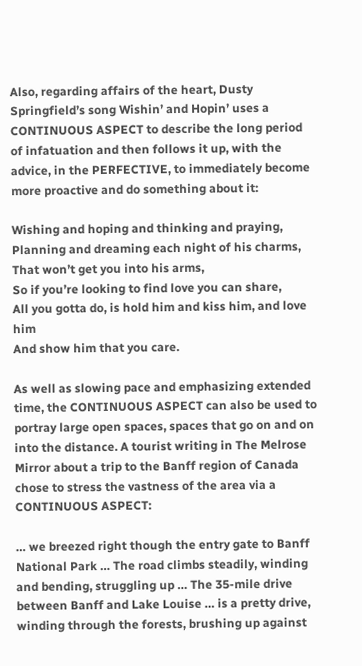Also, regarding affairs of the heart, Dusty Springfield’s song Wishin’ and Hopin’ uses a CONTINUOUS ASPECT to describe the long period of infatuation and then follows it up, with the advice, in the PERFECTIVE, to immediately become more proactive and do something about it:

Wishing and hoping and thinking and praying,
Planning and dreaming each night of his charms,
That won’t get you into his arms,
So if you’re looking to find love you can share,
All you gotta do, is hold him and kiss him, and love him
And show him that you care.

As well as slowing pace and emphasizing extended time, the CONTINUOUS ASPECT can also be used to portray large open spaces, spaces that go on and on into the distance. A tourist writing in The Melrose Mirror about a trip to the Banff region of Canada chose to stress the vastness of the area via a CONTINUOUS ASPECT:

… we breezed right though the entry gate to Banff National Park … The road climbs steadily, winding and bending, struggling up … The 35-mile drive between Banff and Lake Louise … is a pretty drive, winding through the forests, brushing up against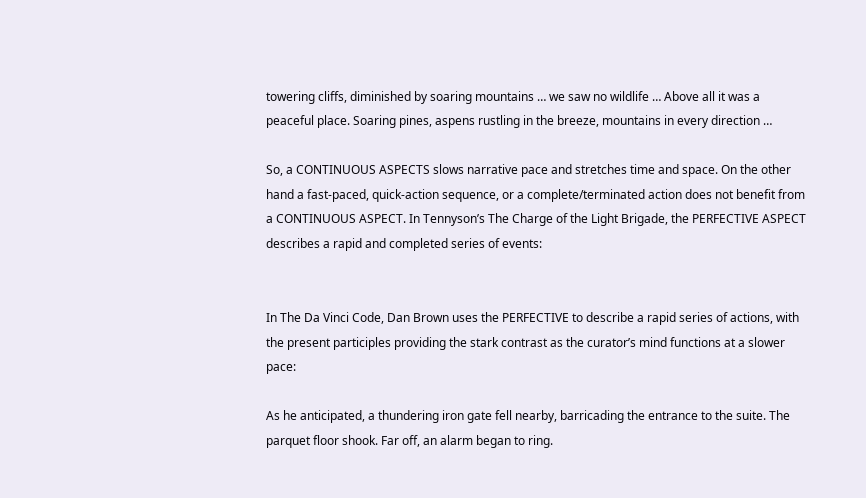towering cliffs, diminished by soaring mountains … we saw no wildlife … Above all it was a peaceful place. Soaring pines, aspens rustling in the breeze, mountains in every direction …

So, a CONTINUOUS ASPECTS slows narrative pace and stretches time and space. On the other hand a fast-paced, quick-action sequence, or a complete/terminated action does not benefit from a CONTINUOUS ASPECT. In Tennyson’s The Charge of the Light Brigade, the PERFECTIVE ASPECT describes a rapid and completed series of events:


In The Da Vinci Code, Dan Brown uses the PERFECTIVE to describe a rapid series of actions, with the present participles providing the stark contrast as the curator’s mind functions at a slower pace:

As he anticipated, a thundering iron gate fell nearby, barricading the entrance to the suite. The parquet floor shook. Far off, an alarm began to ring.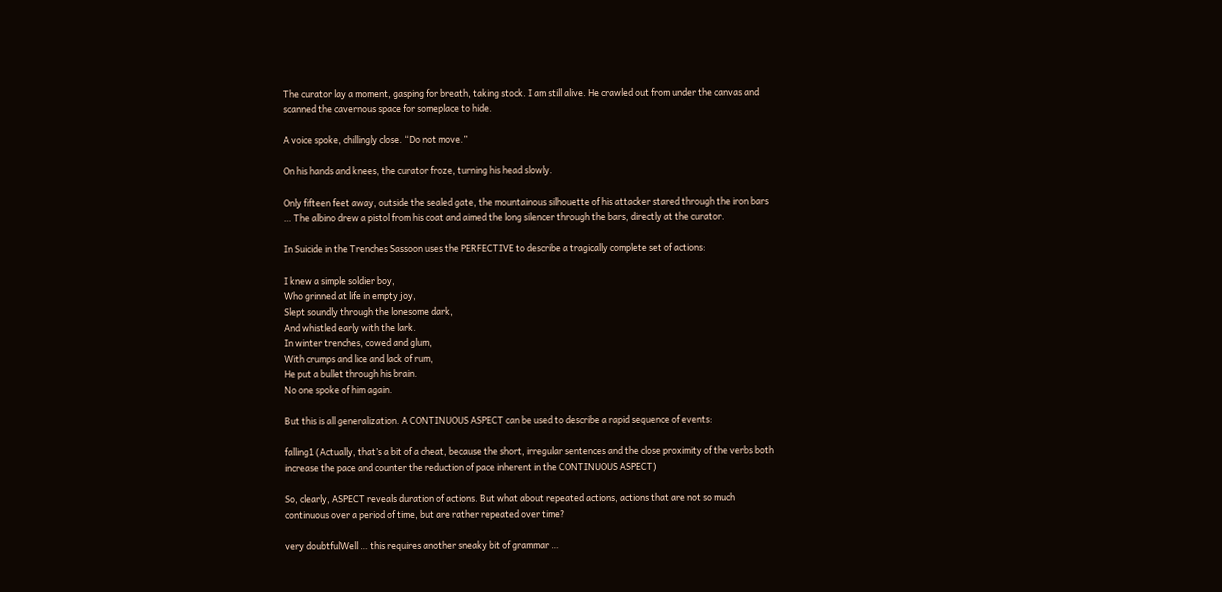The curator lay a moment, gasping for breath, taking stock. I am still alive. He crawled out from under the canvas and scanned the cavernous space for someplace to hide.

A voice spoke, chillingly close. “Do not move.”

On his hands and knees, the curator froze, turning his head slowly.

Only fifteen feet away, outside the sealed gate, the mountainous silhouette of his attacker stared through the iron bars … The albino drew a pistol from his coat and aimed the long silencer through the bars, directly at the curator.

In Suicide in the Trenches Sassoon uses the PERFECTIVE to describe a tragically complete set of actions:

I knew a simple soldier boy,
Who grinned at life in empty joy,
Slept soundly through the lonesome dark,
And whistled early with the lark.
In winter trenches, cowed and glum,
With crumps and lice and lack of rum,
He put a bullet through his brain.
No one spoke of him again.

But this is all generalization. A CONTINUOUS ASPECT can be used to describe a rapid sequence of events:

falling1 (Actually, that’s a bit of a cheat, because the short, irregular sentences and the close proximity of the verbs both increase the pace and counter the reduction of pace inherent in the CONTINUOUS ASPECT)

So, clearly, ASPECT reveals duration of actions. But what about repeated actions, actions that are not so much continuous over a period of time, but are rather repeated over time?

very doubtfulWell … this requires another sneaky bit of grammar …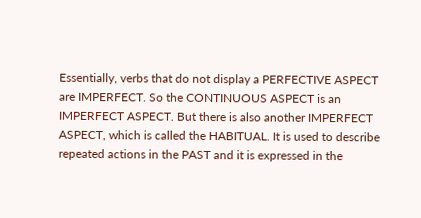Essentially, verbs that do not display a PERFECTIVE ASPECT are IMPERFECT. So the CONTINUOUS ASPECT is an IMPERFECT ASPECT. But there is also another IMPERFECT ASPECT, which is called the HABITUAL. It is used to describe repeated actions in the PAST and it is expressed in the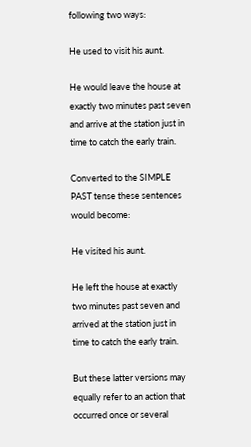following two ways:

He used to visit his aunt.

He would leave the house at exactly two minutes past seven and arrive at the station just in time to catch the early train.

Converted to the SIMPLE PAST tense these sentences would become:

He visited his aunt.

He left the house at exactly two minutes past seven and arrived at the station just in time to catch the early train.

But these latter versions may equally refer to an action that occurred once or several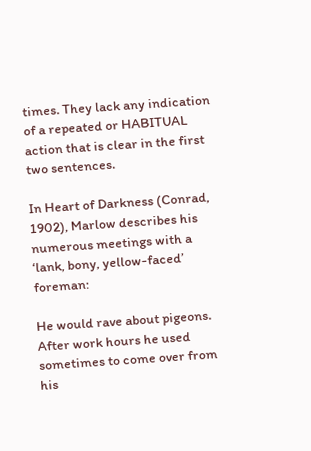times. They lack any indication of a repeated or HABITUAL action that is clear in the first two sentences.

In Heart of Darkness (Conrad, 1902), Marlow describes his numerous meetings with a ‘lank, bony, yellow-faced’ foreman:

He would rave about pigeons. After work hours he used sometimes to come over from his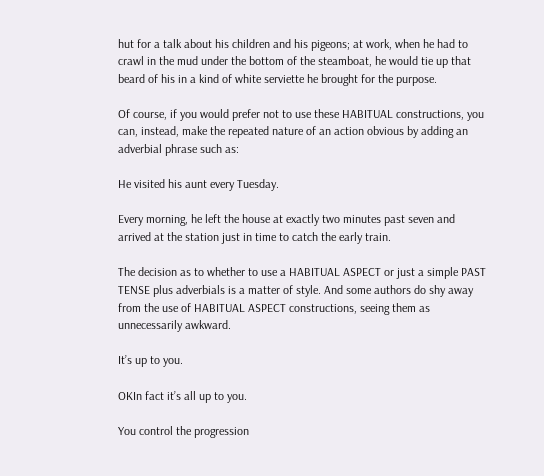hut for a talk about his children and his pigeons; at work, when he had to crawl in the mud under the bottom of the steamboat, he would tie up that beard of his in a kind of white serviette he brought for the purpose.

Of course, if you would prefer not to use these HABITUAL constructions, you can, instead, make the repeated nature of an action obvious by adding an adverbial phrase such as:

He visited his aunt every Tuesday.

Every morning, he left the house at exactly two minutes past seven and arrived at the station just in time to catch the early train.

The decision as to whether to use a HABITUAL ASPECT or just a simple PAST TENSE plus adverbials is a matter of style. And some authors do shy away from the use of HABITUAL ASPECT constructions, seeing them as unnecessarily awkward.

It’s up to you.

OKIn fact it’s all up to you.

You control the progression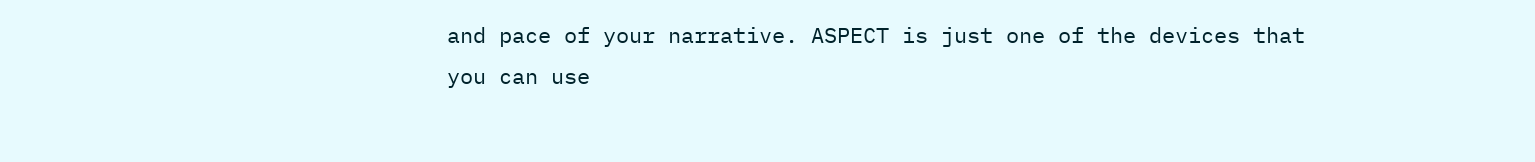and pace of your narrative. ASPECT is just one of the devices that you can use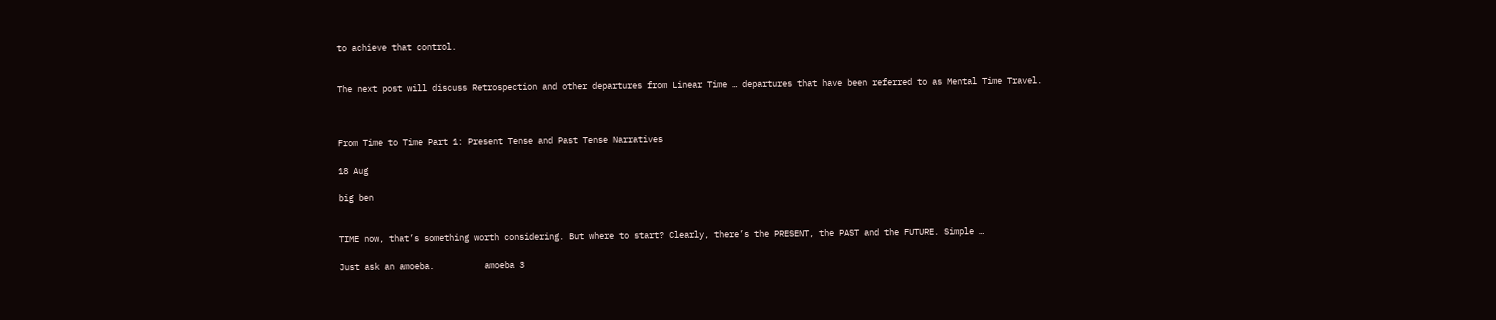to achieve that control.


The next post will discuss Retrospection and other departures from Linear Time … departures that have been referred to as Mental Time Travel.



From Time to Time Part 1: Present Tense and Past Tense Narratives

18 Aug

big ben


TIME now, that’s something worth considering. But where to start? Clearly, there’s the PRESENT, the PAST and the FUTURE. Simple …

Just ask an amoeba.          amoeba 3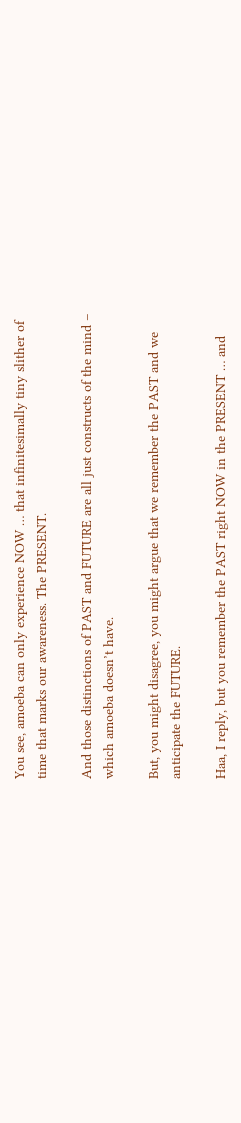You see, amoeba can only experience NOW … that infinitesimally tiny slither of time that marks our awareness. The PRESENT.

And those distinctions of PAST and FUTURE are all just constructs of the mind – which amoeba doesn’t have.

But, you might disagree, you might argue that we remember the PAST and we anticipate the FUTURE.

Haa, I reply, but you remember the PAST right NOW in the PRESENT … and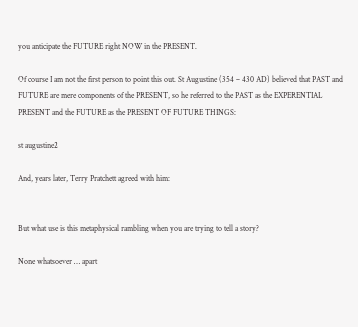you anticipate the FUTURE right NOW in the PRESENT.

Of course I am not the first person to point this out. St Augustine (354 – 430 AD) believed that PAST and FUTURE are mere components of the PRESENT, so he referred to the PAST as the EXPERENTIAL PRESENT and the FUTURE as the PRESENT OF FUTURE THINGS:

st augustine2

And, years later, Terry Pratchett agreed with him:


But what use is this metaphysical rambling when you are trying to tell a story?

None whatsoever … apart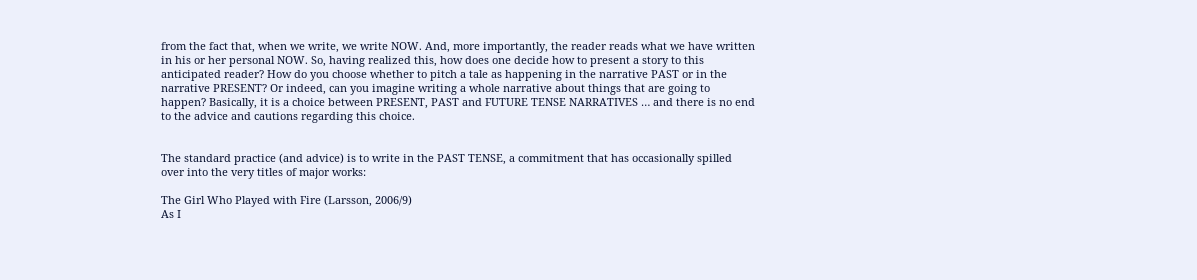from the fact that, when we write, we write NOW. And, more importantly, the reader reads what we have written in his or her personal NOW. So, having realized this, how does one decide how to present a story to this anticipated reader? How do you choose whether to pitch a tale as happening in the narrative PAST or in the narrative PRESENT? Or indeed, can you imagine writing a whole narrative about things that are going to happen? Basically, it is a choice between PRESENT, PAST and FUTURE TENSE NARRATIVES … and there is no end to the advice and cautions regarding this choice.


The standard practice (and advice) is to write in the PAST TENSE, a commitment that has occasionally spilled over into the very titles of major works:

The Girl Who Played with Fire (Larsson, 2006/9)
As I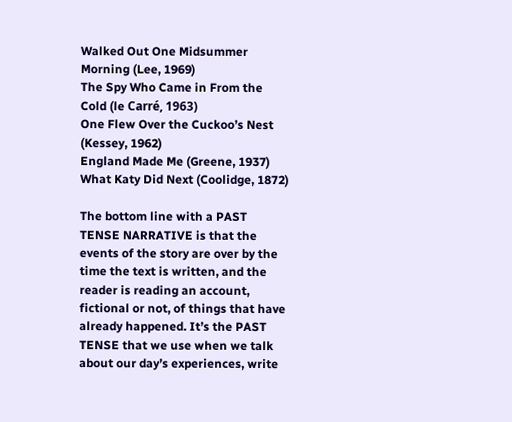Walked Out One Midsummer Morning (Lee, 1969)
The Spy Who Came in From the Cold (le Carré, 1963)
One Flew Over the Cuckoo’s Nest (Kessey, 1962)
England Made Me (Greene, 1937)
What Katy Did Next (Coolidge, 1872)

The bottom line with a PAST TENSE NARRATIVE is that the events of the story are over by the time the text is written, and the reader is reading an account, fictional or not, of things that have already happened. It’s the PAST TENSE that we use when we talk about our day’s experiences, write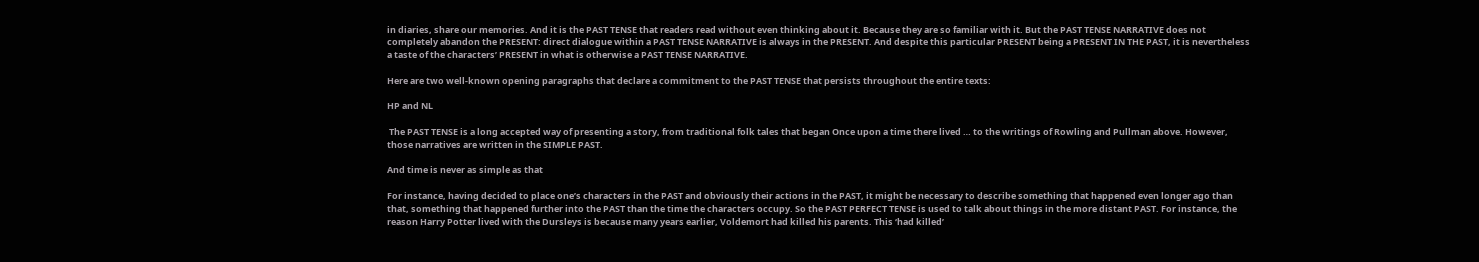in diaries, share our memories. And it is the PAST TENSE that readers read without even thinking about it. Because they are so familiar with it. But the PAST TENSE NARRATIVE does not completely abandon the PRESENT: direct dialogue within a PAST TENSE NARRATIVE is always in the PRESENT. And despite this particular PRESENT being a PRESENT IN THE PAST, it is nevertheless a taste of the characters’ PRESENT in what is otherwise a PAST TENSE NARRATIVE.

Here are two well-known opening paragraphs that declare a commitment to the PAST TENSE that persists throughout the entire texts:

HP and NL

 The PAST TENSE is a long accepted way of presenting a story, from traditional folk tales that began Once upon a time there lived … to the writings of Rowling and Pullman above. However, those narratives are written in the SIMPLE PAST.

And time is never as simple as that

For instance, having decided to place one’s characters in the PAST and obviously their actions in the PAST, it might be necessary to describe something that happened even longer ago than that, something that happened further into the PAST than the time the characters occupy. So the PAST PERFECT TENSE is used to talk about things in the more distant PAST. For instance, the reason Harry Potter lived with the Dursleys is because many years earlier, Voldemort had killed his parents. This ‘had killed’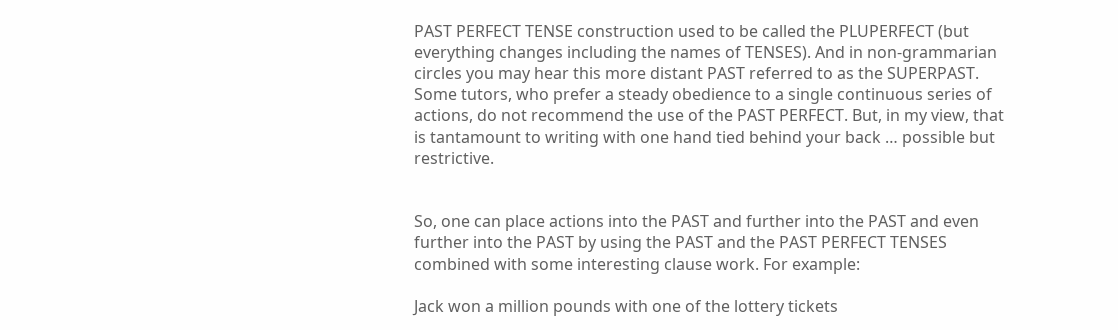PAST PERFECT TENSE construction used to be called the PLUPERFECT (but everything changes including the names of TENSES). And in non-grammarian circles you may hear this more distant PAST referred to as the SUPERPAST. Some tutors, who prefer a steady obedience to a single continuous series of actions, do not recommend the use of the PAST PERFECT. But, in my view, that is tantamount to writing with one hand tied behind your back … possible but restrictive.


So, one can place actions into the PAST and further into the PAST and even further into the PAST by using the PAST and the PAST PERFECT TENSES combined with some interesting clause work. For example:

Jack won a million pounds with one of the lottery tickets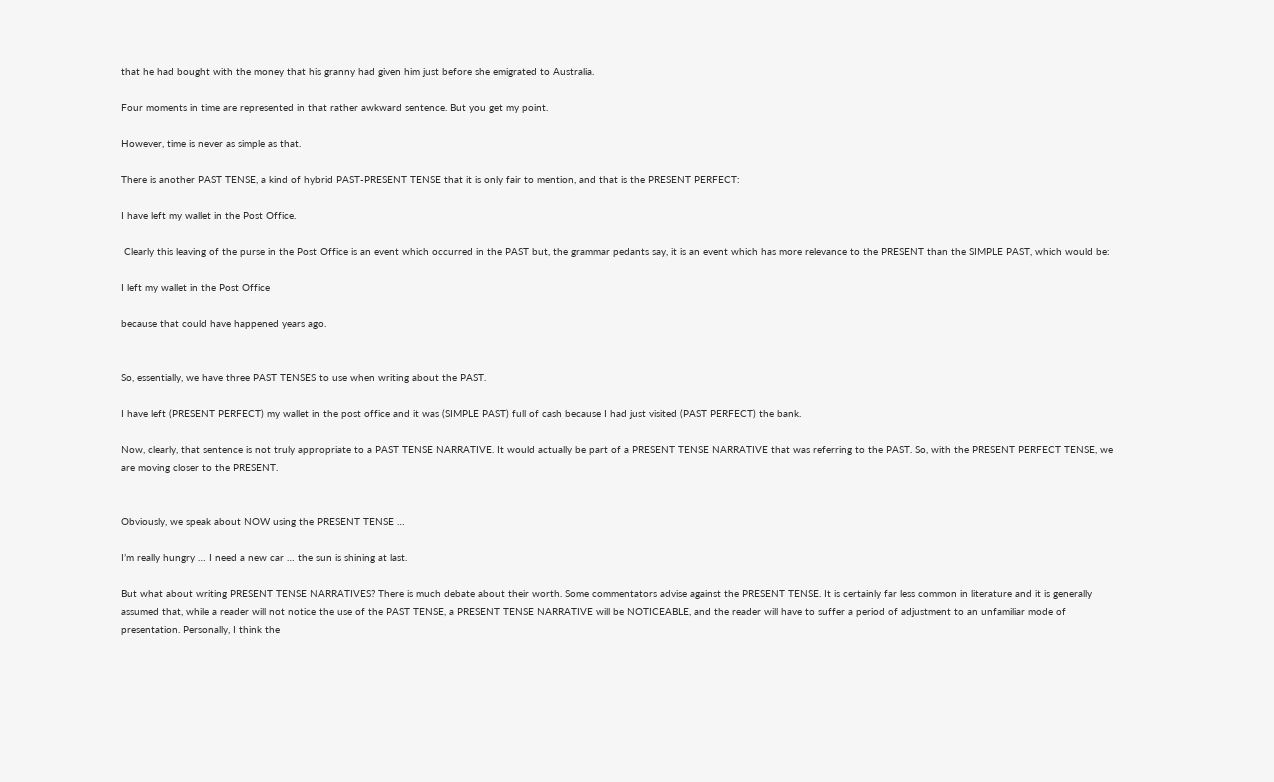that he had bought with the money that his granny had given him just before she emigrated to Australia.

Four moments in time are represented in that rather awkward sentence. But you get my point.

However, time is never as simple as that.

There is another PAST TENSE, a kind of hybrid PAST-PRESENT TENSE that it is only fair to mention, and that is the PRESENT PERFECT:

I have left my wallet in the Post Office.

 Clearly this leaving of the purse in the Post Office is an event which occurred in the PAST but, the grammar pedants say, it is an event which has more relevance to the PRESENT than the SIMPLE PAST, which would be:

I left my wallet in the Post Office

because that could have happened years ago.


So, essentially, we have three PAST TENSES to use when writing about the PAST.

I have left (PRESENT PERFECT) my wallet in the post office and it was (SIMPLE PAST) full of cash because I had just visited (PAST PERFECT) the bank.

Now, clearly, that sentence is not truly appropriate to a PAST TENSE NARRATIVE. It would actually be part of a PRESENT TENSE NARRATIVE that was referring to the PAST. So, with the PRESENT PERFECT TENSE, we are moving closer to the PRESENT.


Obviously, we speak about NOW using the PRESENT TENSE …

I’m really hungry … I need a new car … the sun is shining at last.

But what about writing PRESENT TENSE NARRATIVES? There is much debate about their worth. Some commentators advise against the PRESENT TENSE. It is certainly far less common in literature and it is generally assumed that, while a reader will not notice the use of the PAST TENSE, a PRESENT TENSE NARRATIVE will be NOTICEABLE, and the reader will have to suffer a period of adjustment to an unfamiliar mode of presentation. Personally, I think the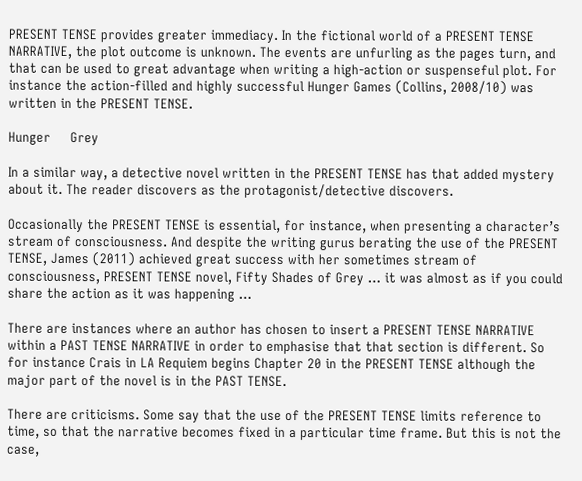PRESENT TENSE provides greater immediacy. In the fictional world of a PRESENT TENSE NARRATIVE, the plot outcome is unknown. The events are unfurling as the pages turn, and that can be used to great advantage when writing a high-action or suspenseful plot. For instance the action-filled and highly successful Hunger Games (Collins, 2008/10) was written in the PRESENT TENSE.

Hunger     Grey

In a similar way, a detective novel written in the PRESENT TENSE has that added mystery about it. The reader discovers as the protagonist/detective discovers.

Occasionally the PRESENT TENSE is essential, for instance, when presenting a character’s stream of consciousness. And despite the writing gurus berating the use of the PRESENT TENSE, James (2011) achieved great success with her sometimes stream of consciousness, PRESENT TENSE novel, Fifty Shades of Grey … it was almost as if you could share the action as it was happening …

There are instances where an author has chosen to insert a PRESENT TENSE NARRATIVE within a PAST TENSE NARRATIVE in order to emphasise that that section is different. So for instance Crais in LA Requiem begins Chapter 20 in the PRESENT TENSE although the major part of the novel is in the PAST TENSE.

There are criticisms. Some say that the use of the PRESENT TENSE limits reference to time, so that the narrative becomes fixed in a particular time frame. But this is not the case,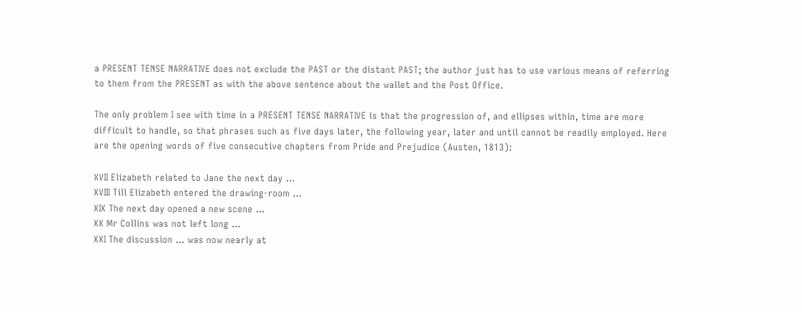a PRESENT TENSE NARRATIVE does not exclude the PAST or the distant PAST; the author just has to use various means of referring to them from the PRESENT as with the above sentence about the wallet and the Post Office.

The only problem I see with time in a PRESENT TENSE NARRATIVE is that the progression of, and ellipses within, time are more difficult to handle, so that phrases such as five days later, the following year, later and until cannot be readily employed. Here are the opening words of five consecutive chapters from Pride and Prejudice (Austen, 1813):

XVII Elizabeth related to Jane the next day …
XVIII Till Elizabeth entered the drawing-room …
XIX The next day opened a new scene …
XX Mr Collins was not left long …
XXI The discussion … was now nearly at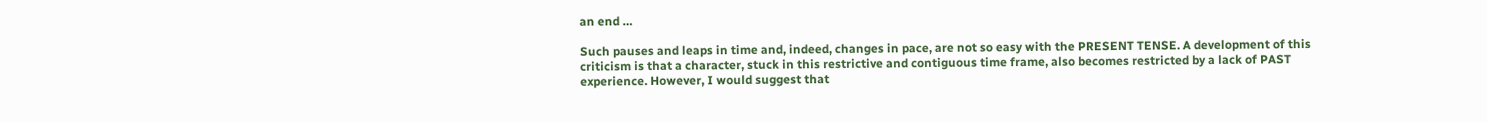an end …

Such pauses and leaps in time and, indeed, changes in pace, are not so easy with the PRESENT TENSE. A development of this criticism is that a character, stuck in this restrictive and contiguous time frame, also becomes restricted by a lack of PAST experience. However, I would suggest that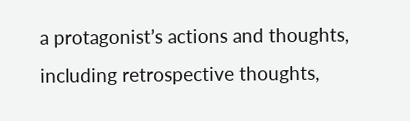a protagonist’s actions and thoughts, including retrospective thoughts,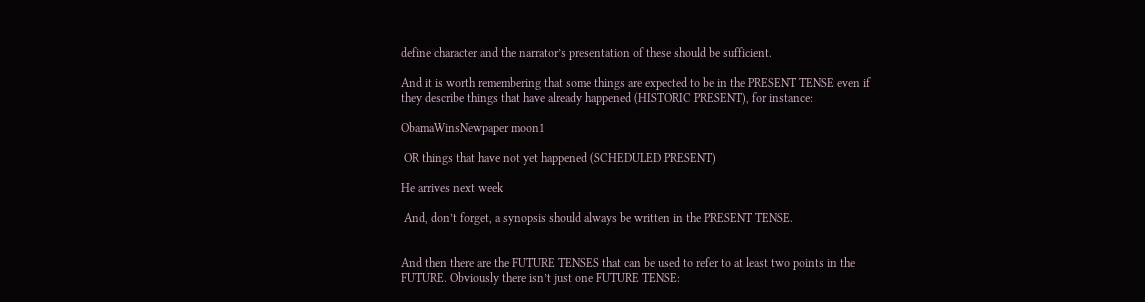define character and the narrator’s presentation of these should be sufficient.

And it is worth remembering that some things are expected to be in the PRESENT TENSE even if they describe things that have already happened (HISTORIC PRESENT), for instance:

ObamaWinsNewpaper moon1

 OR things that have not yet happened (SCHEDULED PRESENT)

He arrives next week

 And, don’t forget, a synopsis should always be written in the PRESENT TENSE.


And then there are the FUTURE TENSES that can be used to refer to at least two points in the FUTURE. Obviously there isn’t just one FUTURE TENSE: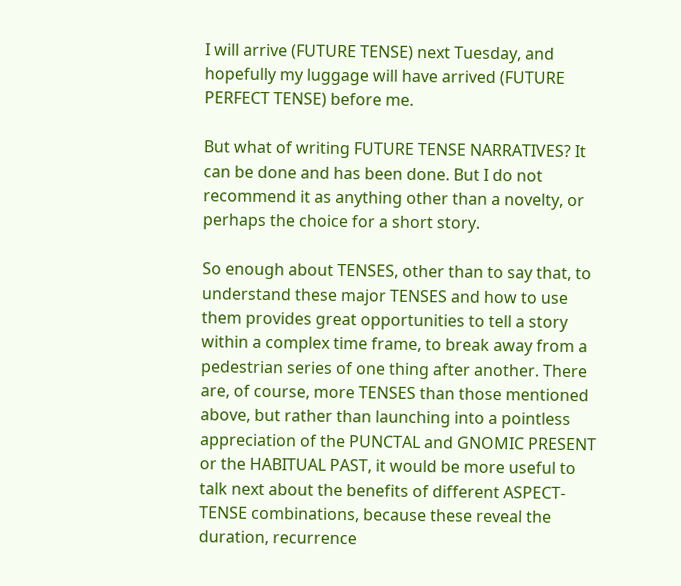I will arrive (FUTURE TENSE) next Tuesday, and hopefully my luggage will have arrived (FUTURE PERFECT TENSE) before me.

But what of writing FUTURE TENSE NARRATIVES? It can be done and has been done. But I do not recommend it as anything other than a novelty, or perhaps the choice for a short story.

So enough about TENSES, other than to say that, to understand these major TENSES and how to use them provides great opportunities to tell a story within a complex time frame, to break away from a pedestrian series of one thing after another. There are, of course, more TENSES than those mentioned above, but rather than launching into a pointless appreciation of the PUNCTAL and GNOMIC PRESENT or the HABITUAL PAST, it would be more useful to talk next about the benefits of different ASPECT-TENSE combinations, because these reveal the duration, recurrence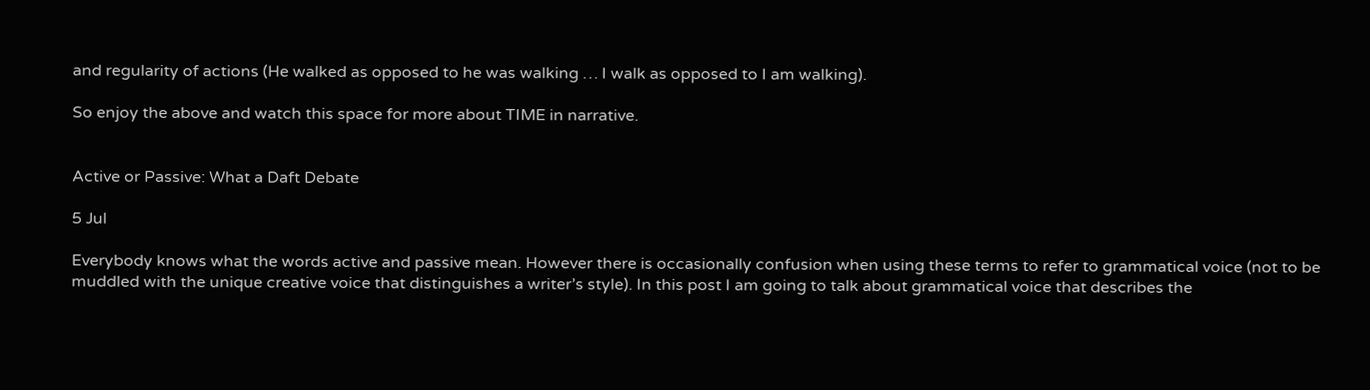and regularity of actions (He walked as opposed to he was walking … I walk as opposed to I am walking).

So enjoy the above and watch this space for more about TIME in narrative.


Active or Passive: What a Daft Debate

5 Jul

Everybody knows what the words active and passive mean. However there is occasionally confusion when using these terms to refer to grammatical voice (not to be muddled with the unique creative voice that distinguishes a writer’s style). In this post I am going to talk about grammatical voice that describes the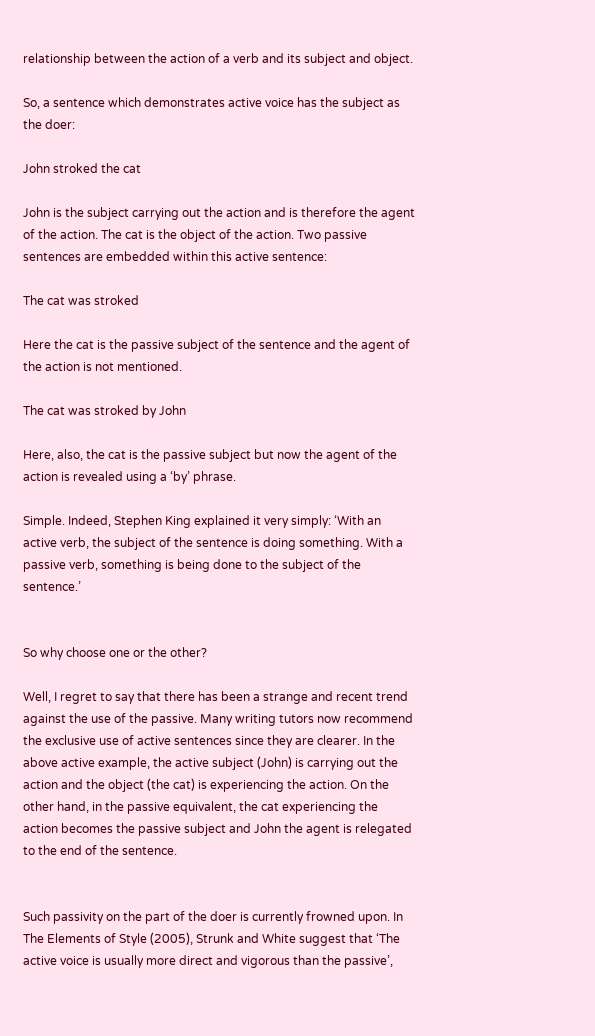relationship between the action of a verb and its subject and object.

So, a sentence which demonstrates active voice has the subject as the doer:

John stroked the cat

John is the subject carrying out the action and is therefore the agent of the action. The cat is the object of the action. Two passive sentences are embedded within this active sentence:

The cat was stroked

Here the cat is the passive subject of the sentence and the agent of the action is not mentioned.

The cat was stroked by John

Here, also, the cat is the passive subject but now the agent of the action is revealed using a ‘by’ phrase.

Simple. Indeed, Stephen King explained it very simply: ‘With an active verb, the subject of the sentence is doing something. With a passive verb, something is being done to the subject of the sentence.’


So why choose one or the other?

Well, I regret to say that there has been a strange and recent trend against the use of the passive. Many writing tutors now recommend the exclusive use of active sentences since they are clearer. In the above active example, the active subject (John) is carrying out the action and the object (the cat) is experiencing the action. On the other hand, in the passive equivalent, the cat experiencing the action becomes the passive subject and John the agent is relegated to the end of the sentence.


Such passivity on the part of the doer is currently frowned upon. In The Elements of Style (2005), Strunk and White suggest that ‘The active voice is usually more direct and vigorous than the passive’,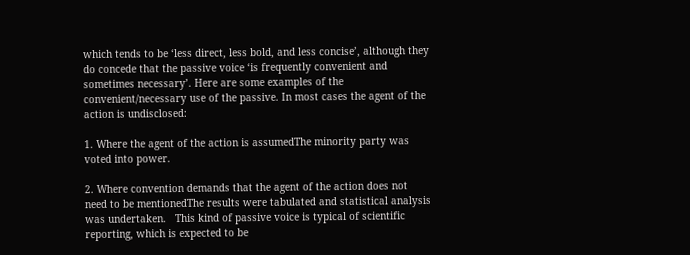which tends to be ‘less direct, less bold, and less concise’, although they do concede that the passive voice ‘is frequently convenient and sometimes necessary’. Here are some examples of the convenient/necessary use of the passive. In most cases the agent of the action is undisclosed:

1. Where the agent of the action is assumedThe minority party was voted into power.

2. Where convention demands that the agent of the action does not need to be mentionedThe results were tabulated and statistical analysis was undertaken.   This kind of passive voice is typical of scientific reporting, which is expected to be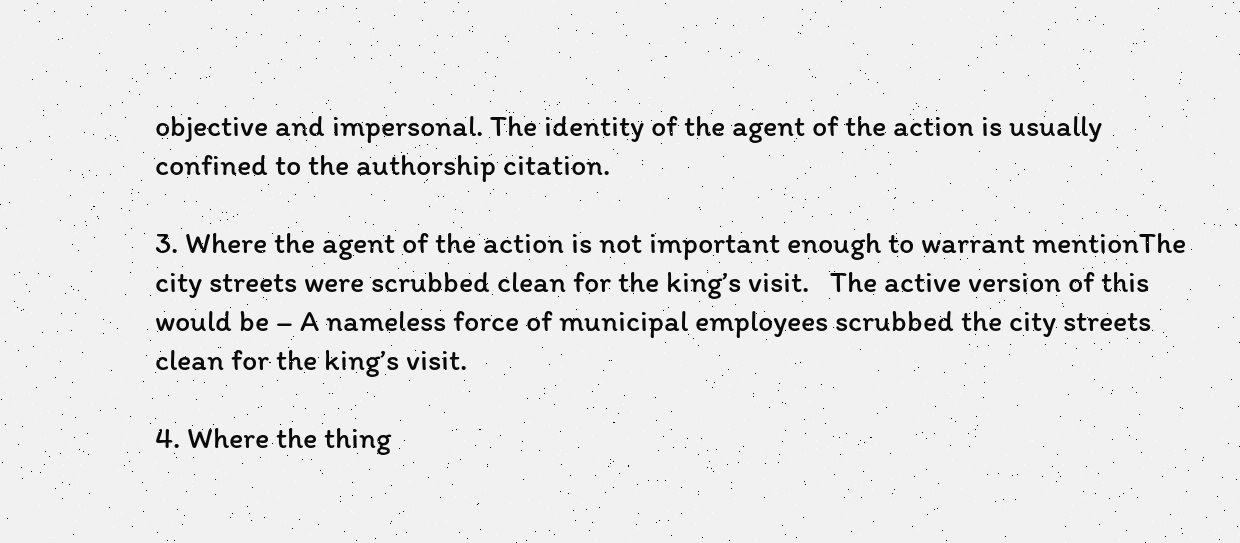objective and impersonal. The identity of the agent of the action is usually confined to the authorship citation.

3. Where the agent of the action is not important enough to warrant mentionThe city streets were scrubbed clean for the king’s visit.   The active version of this would be – A nameless force of municipal employees scrubbed the city streets clean for the king’s visit.

4. Where the thing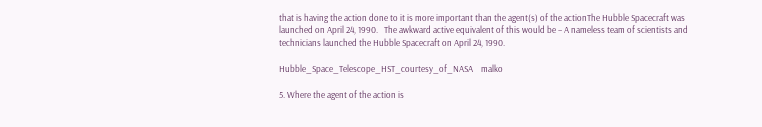that is having the action done to it is more important than the agent(s) of the actionThe Hubble Spacecraft was launched on April 24, 1990.   The awkward active equivalent of this would be – A nameless team of scientists and technicians launched the Hubble Spacecraft on April 24, 1990.

Hubble_Space_Telescope_HST_courtesy_of_NASA    malko

5. Where the agent of the action is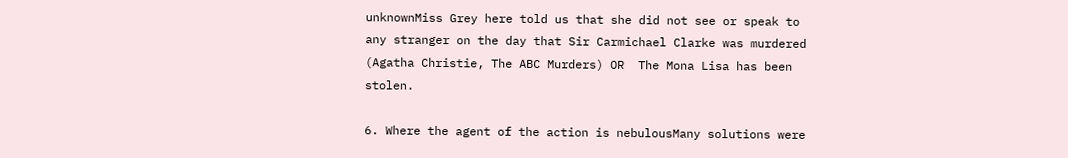unknownMiss Grey here told us that she did not see or speak to any stranger on the day that Sir Carmichael Clarke was murdered (Agatha Christie, The ABC Murders) OR  The Mona Lisa has been stolen.

6. Where the agent of the action is nebulousMany solutions were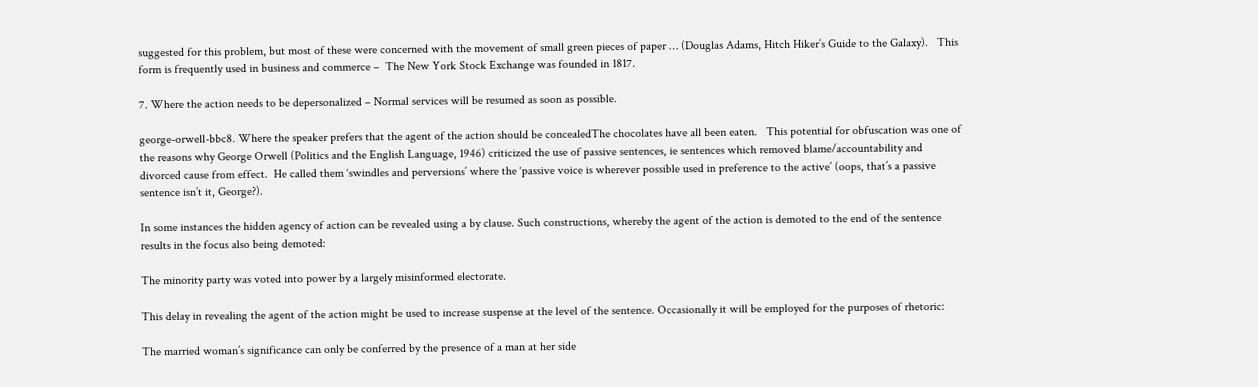suggested for this problem, but most of these were concerned with the movement of small green pieces of paper … (Douglas Adams, Hitch Hiker’s Guide to the Galaxy).   This form is frequently used in business and commerce –  The New York Stock Exchange was founded in 1817.

7. Where the action needs to be depersonalized – Normal services will be resumed as soon as possible.

george-orwell-bbc8. Where the speaker prefers that the agent of the action should be concealedThe chocolates have all been eaten.   This potential for obfuscation was one of the reasons why George Orwell (Politics and the English Language, 1946) criticized the use of passive sentences, ie sentences which removed blame/accountability and divorced cause from effect.  He called them ‘swindles and perversions’ where the ‘passive voice is wherever possible used in preference to the active’ (oops, that’s a passive sentence isn’t it, George?).

In some instances the hidden agency of action can be revealed using a by clause. Such constructions, whereby the agent of the action is demoted to the end of the sentence results in the focus also being demoted:

The minority party was voted into power by a largely misinformed electorate.

This delay in revealing the agent of the action might be used to increase suspense at the level of the sentence. Occasionally it will be employed for the purposes of rhetoric:

The married woman’s significance can only be conferred by the presence of a man at her side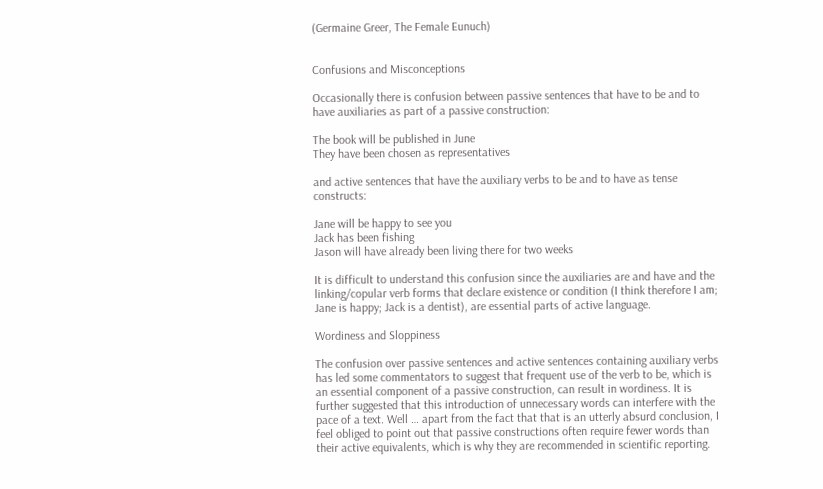(Germaine Greer, The Female Eunuch)


Confusions and Misconceptions

Occasionally there is confusion between passive sentences that have to be and to have auxiliaries as part of a passive construction:

The book will be published in June
They have been chosen as representatives

and active sentences that have the auxiliary verbs to be and to have as tense constructs:

Jane will be happy to see you
Jack has been fishing
Jason will have already been living there for two weeks

It is difficult to understand this confusion since the auxiliaries are and have and the linking/copular verb forms that declare existence or condition (I think therefore I am; Jane is happy; Jack is a dentist), are essential parts of active language.

Wordiness and Sloppiness

The confusion over passive sentences and active sentences containing auxiliary verbs has led some commentators to suggest that frequent use of the verb to be, which is an essential component of a passive construction, can result in wordiness. It is further suggested that this introduction of unnecessary words can interfere with the pace of a text. Well … apart from the fact that that is an utterly absurd conclusion, I feel obliged to point out that passive constructions often require fewer words than their active equivalents, which is why they are recommended in scientific reporting.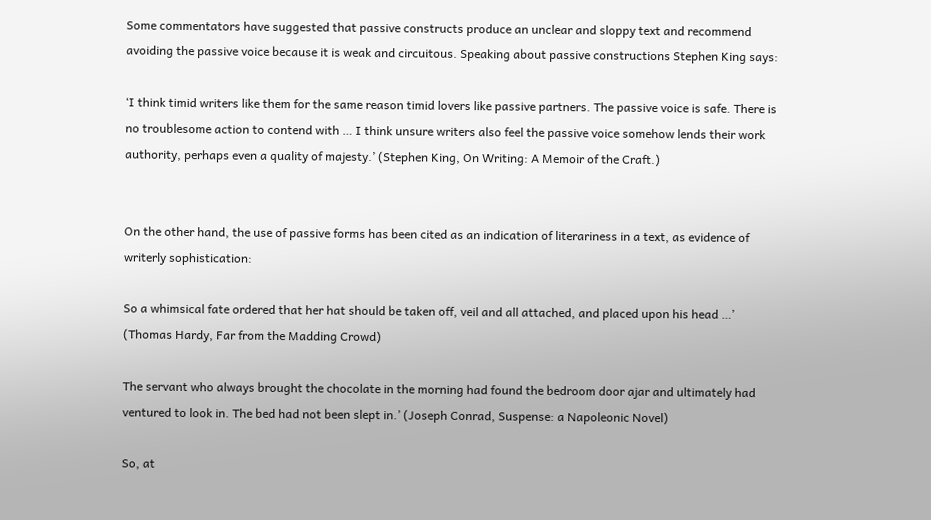Some commentators have suggested that passive constructs produce an unclear and sloppy text and recommend avoiding the passive voice because it is weak and circuitous. Speaking about passive constructions Stephen King says:

‘I think timid writers like them for the same reason timid lovers like passive partners. The passive voice is safe. There is no troublesome action to contend with … I think unsure writers also feel the passive voice somehow lends their work authority, perhaps even a quality of majesty.’ (Stephen King, On Writing: A Memoir of the Craft.)


On the other hand, the use of passive forms has been cited as an indication of literariness in a text, as evidence of writerly sophistication:

So a whimsical fate ordered that her hat should be taken off, veil and all attached, and placed upon his head …’ (Thomas Hardy, Far from the Madding Crowd)

The servant who always brought the chocolate in the morning had found the bedroom door ajar and ultimately had ventured to look in. The bed had not been slept in.’ (Joseph Conrad, Suspense: a Napoleonic Novel)

So, at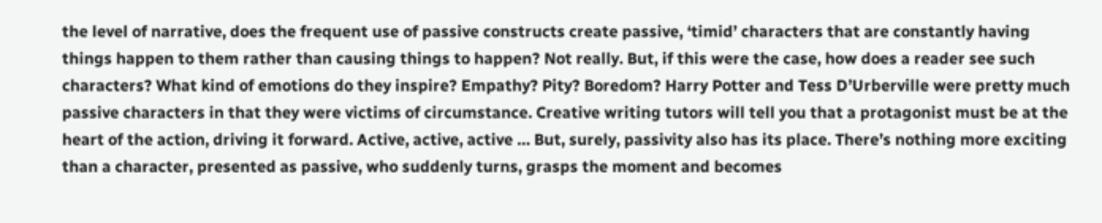the level of narrative, does the frequent use of passive constructs create passive, ‘timid’ characters that are constantly having things happen to them rather than causing things to happen? Not really. But, if this were the case, how does a reader see such characters? What kind of emotions do they inspire? Empathy? Pity? Boredom? Harry Potter and Tess D’Urberville were pretty much passive characters in that they were victims of circumstance. Creative writing tutors will tell you that a protagonist must be at the heart of the action, driving it forward. Active, active, active … But, surely, passivity also has its place. There’s nothing more exciting than a character, presented as passive, who suddenly turns, grasps the moment and becomes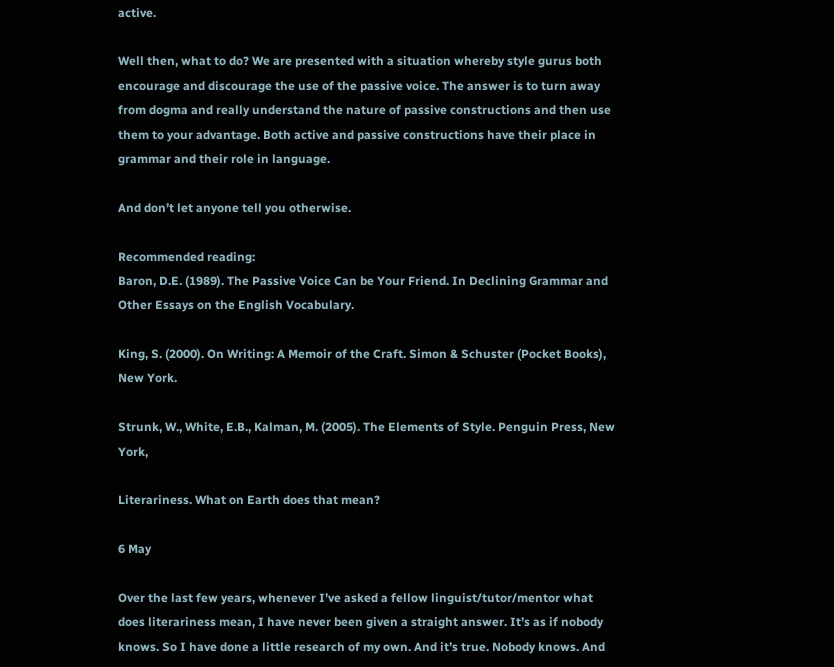active.

Well then, what to do? We are presented with a situation whereby style gurus both encourage and discourage the use of the passive voice. The answer is to turn away from dogma and really understand the nature of passive constructions and then use them to your advantage. Both active and passive constructions have their place in grammar and their role in language.

And don’t let anyone tell you otherwise.

Recommended reading:
Baron, D.E. (1989). The Passive Voice Can be Your Friend. In Declining Grammar and Other Essays on the English Vocabulary.

King, S. (2000). On Writing: A Memoir of the Craft. Simon & Schuster (Pocket Books), New York.

Strunk, W., White, E.B., Kalman, M. (2005). The Elements of Style. Penguin Press, New York,

Literariness. What on Earth does that mean?

6 May

Over the last few years, whenever I’ve asked a fellow linguist/tutor/mentor what does literariness mean, I have never been given a straight answer. It’s as if nobody knows. So I have done a little research of my own. And it’s true. Nobody knows. And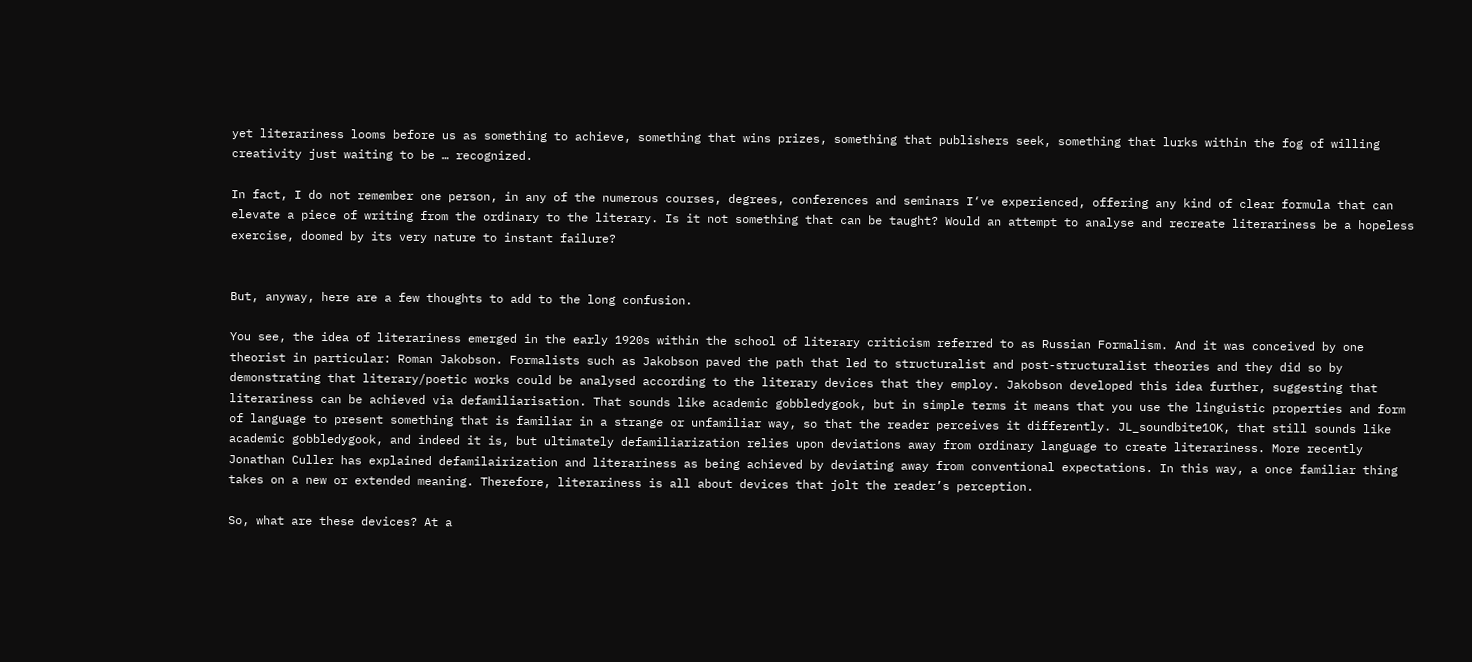yet literariness looms before us as something to achieve, something that wins prizes, something that publishers seek, something that lurks within the fog of willing creativity just waiting to be … recognized.

In fact, I do not remember one person, in any of the numerous courses, degrees, conferences and seminars I‘ve experienced, offering any kind of clear formula that can elevate a piece of writing from the ordinary to the literary. Is it not something that can be taught? Would an attempt to analyse and recreate literariness be a hopeless exercise, doomed by its very nature to instant failure?


But, anyway, here are a few thoughts to add to the long confusion.

You see, the idea of literariness emerged in the early 1920s within the school of literary criticism referred to as Russian Formalism. And it was conceived by one theorist in particular: Roman Jakobson. Formalists such as Jakobson paved the path that led to structuralist and post-structuralist theories and they did so by demonstrating that literary/poetic works could be analysed according to the literary devices that they employ. Jakobson developed this idea further, suggesting that literariness can be achieved via defamiliarisation. That sounds like academic gobbledygook, but in simple terms it means that you use the linguistic properties and form of language to present something that is familiar in a strange or unfamiliar way, so that the reader perceives it differently. JL_soundbite1OK, that still sounds like academic gobbledygook, and indeed it is, but ultimately defamiliarization relies upon deviations away from ordinary language to create literariness. More recently Jonathan Culler has explained defamilairization and literariness as being achieved by deviating away from conventional expectations. In this way, a once familiar thing takes on a new or extended meaning. Therefore, literariness is all about devices that jolt the reader’s perception.

So, what are these devices? At a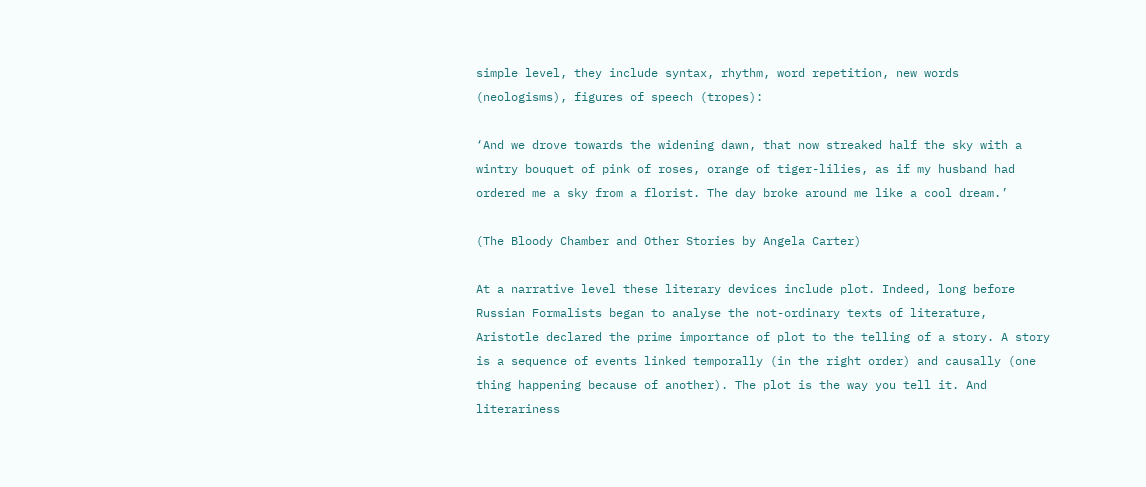simple level, they include syntax, rhythm, word repetition, new words (neologisms), figures of speech (tropes):

‘And we drove towards the widening dawn, that now streaked half the sky with a wintry bouquet of pink of roses, orange of tiger-lilies, as if my husband had ordered me a sky from a florist. The day broke around me like a cool dream.’

(The Bloody Chamber and Other Stories by Angela Carter)

At a narrative level these literary devices include plot. Indeed, long before Russian Formalists began to analyse the not-ordinary texts of literature, Aristotle declared the prime importance of plot to the telling of a story. A story is a sequence of events linked temporally (in the right order) and causally (one thing happening because of another). The plot is the way you tell it. And literariness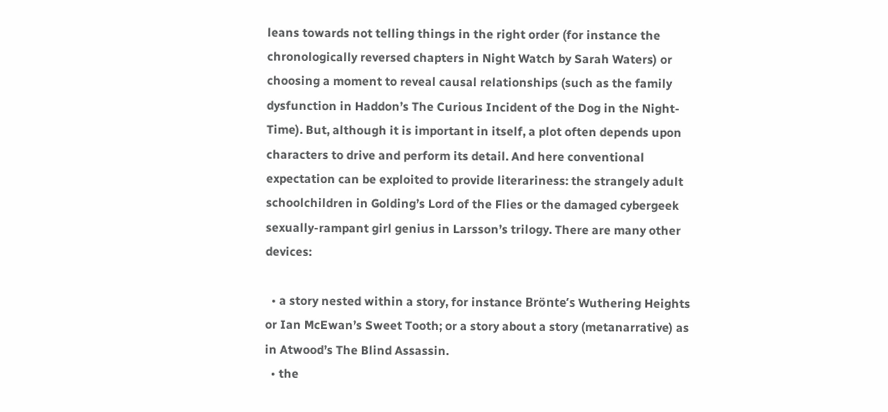leans towards not telling things in the right order (for instance the chronologically reversed chapters in Night Watch by Sarah Waters) or choosing a moment to reveal causal relationships (such as the family dysfunction in Haddon’s The Curious Incident of the Dog in the Night-Time). But, although it is important in itself, a plot often depends upon characters to drive and perform its detail. And here conventional expectation can be exploited to provide literariness: the strangely adult schoolchildren in Golding’s Lord of the Flies or the damaged cybergeek sexually-rampant girl genius in Larsson’s trilogy. There are many other devices:

  • a story nested within a story, for instance Brönte’s Wuthering Heights or Ian McEwan’s Sweet Tooth; or a story about a story (metanarrative) as in Atwood’s The Blind Assassin.
  • the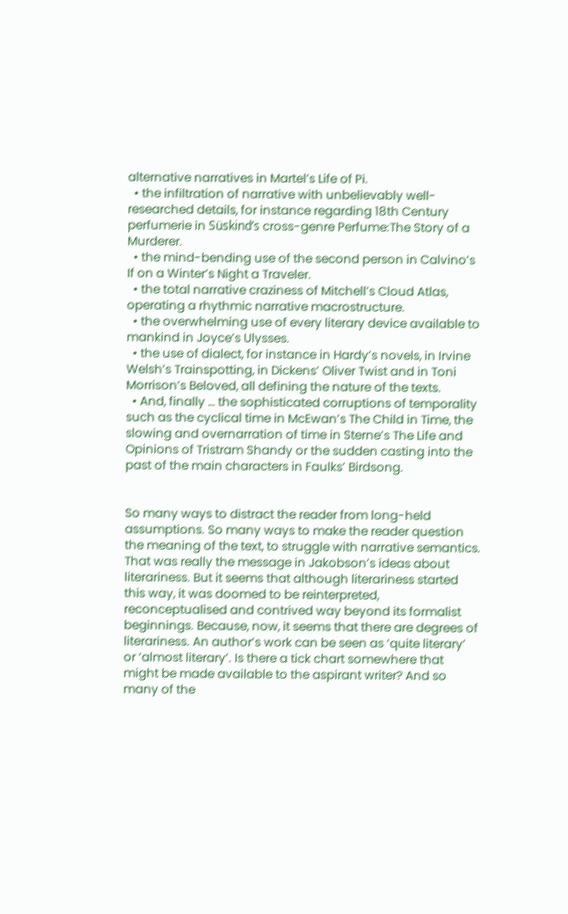alternative narratives in Martel’s Life of Pi.
  • the infiltration of narrative with unbelievably well-researched details, for instance regarding 18th Century perfumerie in Süskind’s cross-genre Perfume:The Story of a Murderer.
  • the mind-bending use of the second person in Calvino’s If on a Winter’s Night a Traveler.
  • the total narrative craziness of Mitchell’s Cloud Atlas, operating a rhythmic narrative macrostructure.
  • the overwhelming use of every literary device available to mankind in Joyce’s Ulysses.
  • the use of dialect, for instance in Hardy’s novels, in Irvine Welsh’s Trainspotting, in Dickens’ Oliver Twist and in Toni Morrison’s Beloved, all defining the nature of the texts.
  • And, finally … the sophisticated corruptions of temporality such as the cyclical time in McEwan’s The Child in Time, the slowing and overnarration of time in Sterne’s The Life and Opinions of Tristram Shandy or the sudden casting into the past of the main characters in Faulks’ Birdsong.


So many ways to distract the reader from long-held assumptions. So many ways to make the reader question the meaning of the text, to struggle with narrative semantics. That was really the message in Jakobson’s ideas about literariness. But it seems that although literariness started this way, it was doomed to be reinterpreted, reconceptualised and contrived way beyond its formalist beginnings. Because, now, it seems that there are degrees of literariness. An author’s work can be seen as ‘quite literary’ or ‘almost literary’. Is there a tick chart somewhere that might be made available to the aspirant writer? And so many of the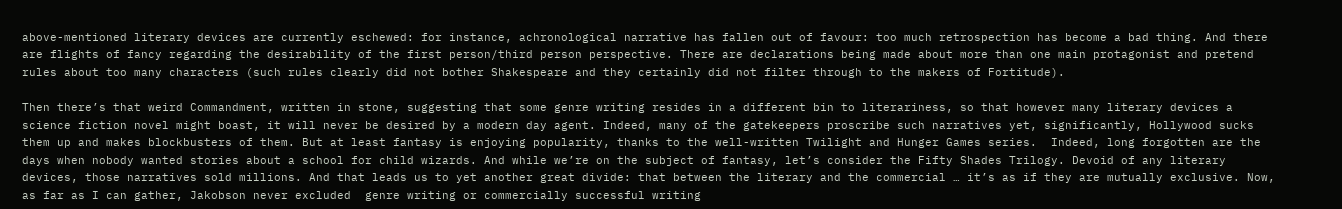above-mentioned literary devices are currently eschewed: for instance, achronological narrative has fallen out of favour: too much retrospection has become a bad thing. And there are flights of fancy regarding the desirability of the first person/third person perspective. There are declarations being made about more than one main protagonist and pretend rules about too many characters (such rules clearly did not bother Shakespeare and they certainly did not filter through to the makers of Fortitude).

Then there’s that weird Commandment, written in stone, suggesting that some genre writing resides in a different bin to literariness, so that however many literary devices a science fiction novel might boast, it will never be desired by a modern day agent. Indeed, many of the gatekeepers proscribe such narratives yet, significantly, Hollywood sucks them up and makes blockbusters of them. But at least fantasy is enjoying popularity, thanks to the well-written Twilight and Hunger Games series.  Indeed, long forgotten are the days when nobody wanted stories about a school for child wizards. And while we’re on the subject of fantasy, let’s consider the Fifty Shades Trilogy. Devoid of any literary devices, those narratives sold millions. And that leads us to yet another great divide: that between the literary and the commercial … it’s as if they are mutually exclusive. Now, as far as I can gather, Jakobson never excluded  genre writing or commercially successful writing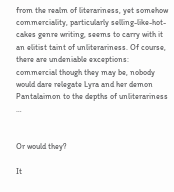from the realm of literariness, yet somehow commerciality, particularly selling-like-hot-cakes genre writing, seems to carry with it an elitist taint of unliterariness. Of course, there are undeniable exceptions: commercial though they may be, nobody would dare relegate Lyra and her demon Pantalaimon to the depths of unliterariness …


Or would they?

It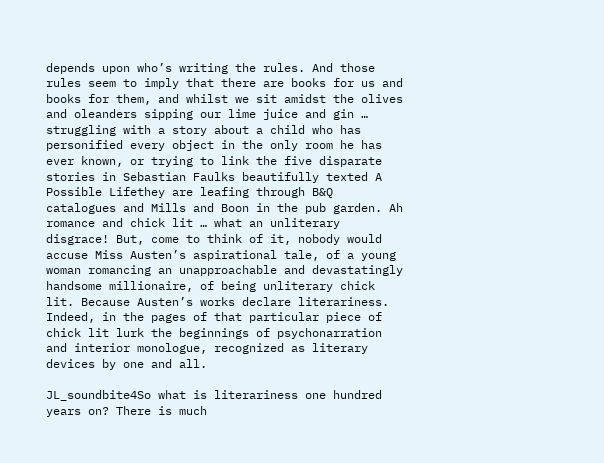depends upon who’s writing the rules. And those rules seem to imply that there are books for us and books for them, and whilst we sit amidst the olives and oleanders sipping our lime juice and gin … struggling with a story about a child who has personified every object in the only room he has ever known, or trying to link the five disparate stories in Sebastian Faulks beautifully texted A Possible Lifethey are leafing through B&Q catalogues and Mills and Boon in the pub garden. Ah romance and chick lit … what an unliterary disgrace! But, come to think of it, nobody would accuse Miss Austen’s aspirational tale, of a young woman romancing an unapproachable and devastatingly handsome millionaire, of being unliterary chick lit. Because Austen’s works declare literariness. Indeed, in the pages of that particular piece of chick lit lurk the beginnings of psychonarration and interior monologue, recognized as literary devices by one and all.

JL_soundbite4So what is literariness one hundred years on? There is much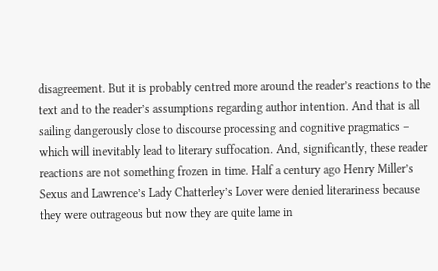disagreement. But it is probably centred more around the reader’s reactions to the text and to the reader’s assumptions regarding author intention. And that is all sailing dangerously close to discourse processing and cognitive pragmatics – which will inevitably lead to literary suffocation. And, significantly, these reader reactions are not something frozen in time. Half a century ago Henry Miller’s Sexus and Lawrence’s Lady Chatterley’s Lover were denied literariness because they were outrageous but now they are quite lame in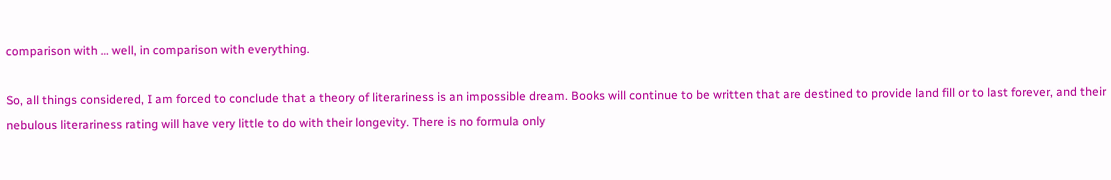comparison with … well, in comparison with everything.

So, all things considered, I am forced to conclude that a theory of literariness is an impossible dream. Books will continue to be written that are destined to provide land fill or to last forever, and their nebulous literariness rating will have very little to do with their longevity. There is no formula only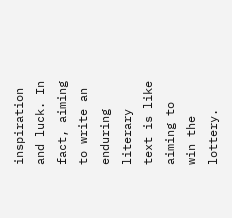inspiration and luck. In fact, aiming to write an enduring literary text is like aiming to win the lottery.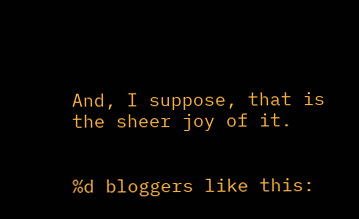And, I suppose, that is the sheer joy of it.


%d bloggers like this: